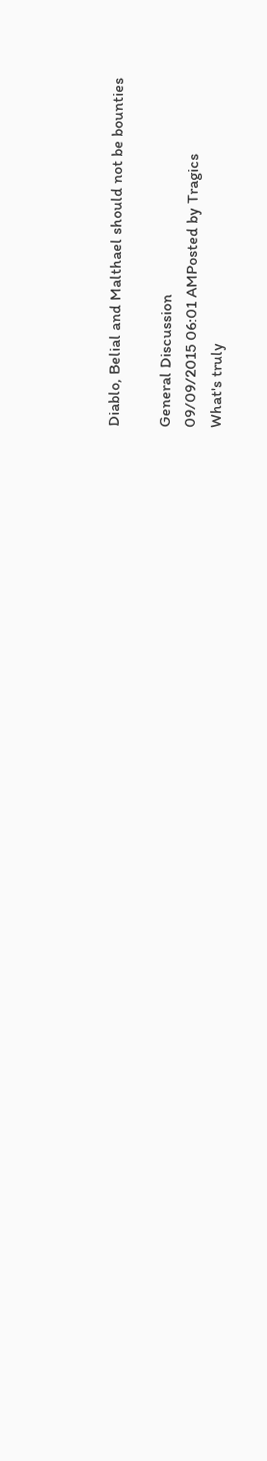Diablo, Belial and Malthael should not be bounties

General Discussion
09/09/2015 06:01 AMPosted by Tragics
What's truly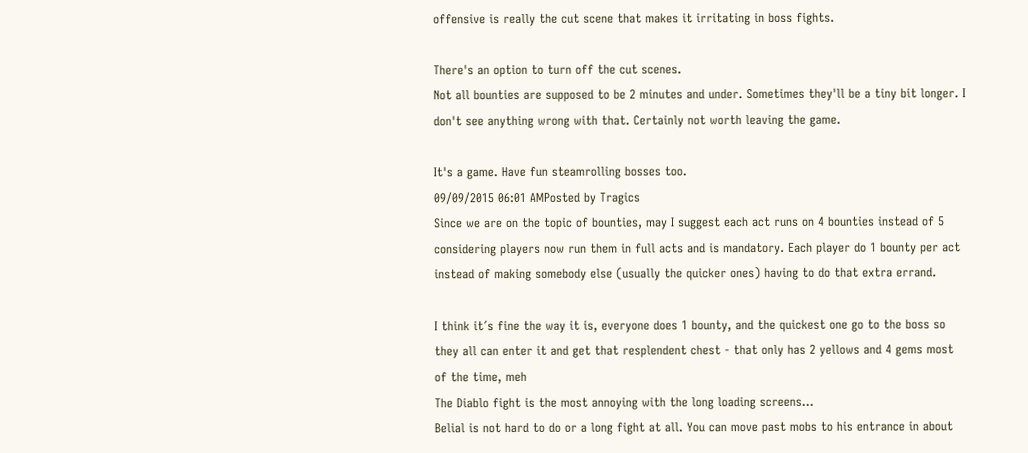offensive is really the cut scene that makes it irritating in boss fights.

There's an option to turn off the cut scenes.
Not all bounties are supposed to be 2 minutes and under. Sometimes they'll be a tiny bit longer. I don't see anything wrong with that. Certainly not worth leaving the game.

It's a game. Have fun steamrolling bosses too.
09/09/2015 06:01 AMPosted by Tragics
Since we are on the topic of bounties, may I suggest each act runs on 4 bounties instead of 5 considering players now run them in full acts and is mandatory. Each player do 1 bounty per act instead of making somebody else (usually the quicker ones) having to do that extra errand.

I think it´s fine the way it is, everyone does 1 bounty, and the quickest one go to the boss so they all can enter it and get that resplendent chest - that only has 2 yellows and 4 gems most of the time, meh
The Diablo fight is the most annoying with the long loading screens...
Belial is not hard to do or a long fight at all. You can move past mobs to his entrance in about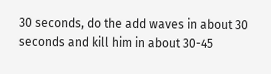30 seconds, do the add waves in about 30 seconds and kill him in about 30-45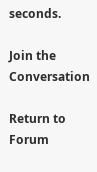seconds.

Join the Conversation

Return to Forum